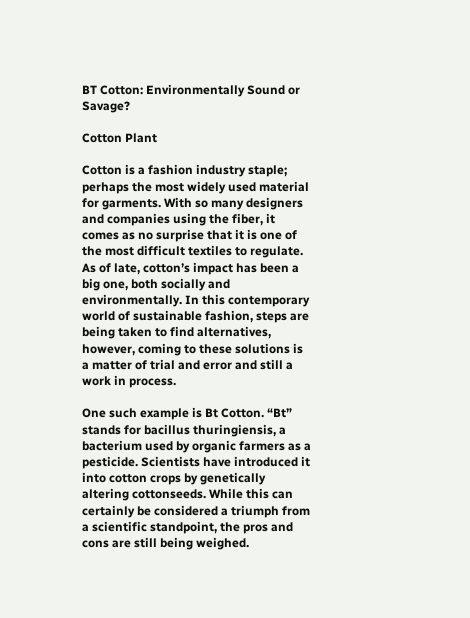BT Cotton: Environmentally Sound or Savage?

Cotton Plant

Cotton is a fashion industry staple; perhaps the most widely used material for garments. With so many designers and companies using the fiber, it comes as no surprise that it is one of the most difficult textiles to regulate. As of late, cotton’s impact has been a big one, both socially and environmentally. In this contemporary world of sustainable fashion, steps are being taken to find alternatives, however, coming to these solutions is a matter of trial and error and still a work in process.

One such example is Bt Cotton. “Bt” stands for bacillus thuringiensis, a bacterium used by organic farmers as a pesticide. Scientists have introduced it into cotton crops by genetically altering cottonseeds. While this can certainly be considered a triumph from a scientific standpoint, the pros and cons are still being weighed.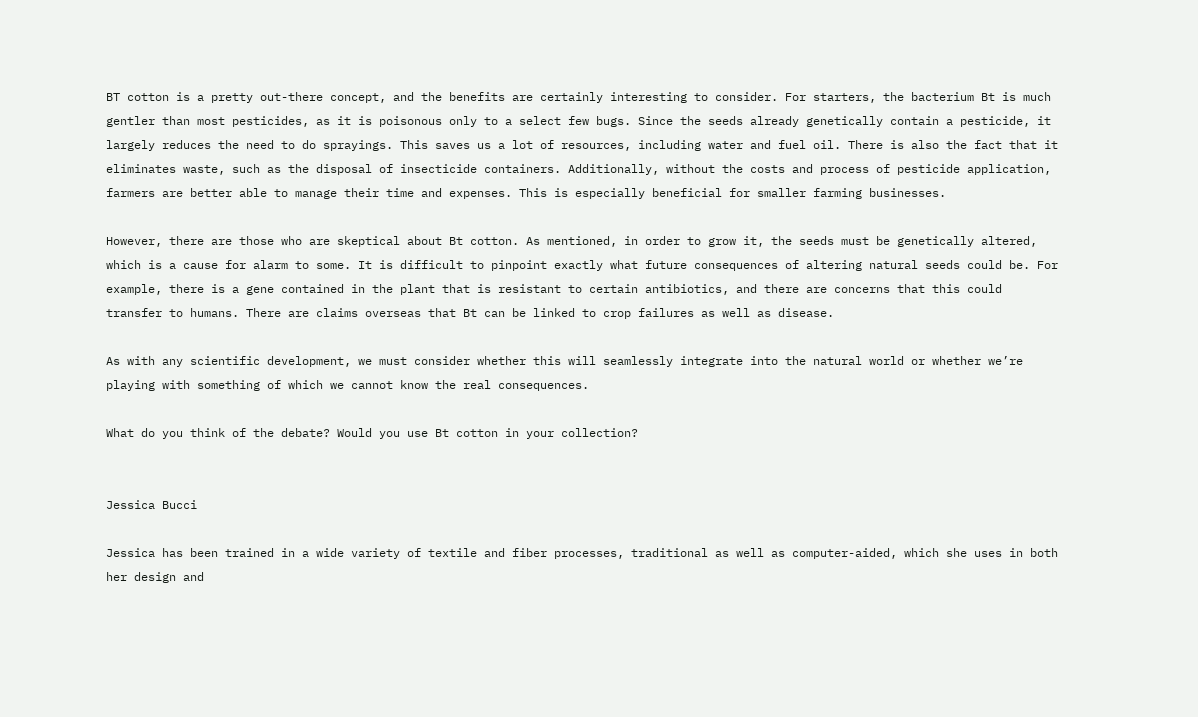BT cotton is a pretty out-there concept, and the benefits are certainly interesting to consider. For starters, the bacterium Bt is much gentler than most pesticides, as it is poisonous only to a select few bugs. Since the seeds already genetically contain a pesticide, it largely reduces the need to do sprayings. This saves us a lot of resources, including water and fuel oil. There is also the fact that it eliminates waste, such as the disposal of insecticide containers. Additionally, without the costs and process of pesticide application, farmers are better able to manage their time and expenses. This is especially beneficial for smaller farming businesses.

However, there are those who are skeptical about Bt cotton. As mentioned, in order to grow it, the seeds must be genetically altered, which is a cause for alarm to some. It is difficult to pinpoint exactly what future consequences of altering natural seeds could be. For example, there is a gene contained in the plant that is resistant to certain antibiotics, and there are concerns that this could transfer to humans. There are claims overseas that Bt can be linked to crop failures as well as disease.

As with any scientific development, we must consider whether this will seamlessly integrate into the natural world or whether we’re playing with something of which we cannot know the real consequences.

What do you think of the debate? Would you use Bt cotton in your collection?


Jessica Bucci

Jessica has been trained in a wide variety of textile and fiber processes, traditional as well as computer-aided, which she uses in both her design and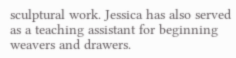sculptural work. Jessica has also served as a teaching assistant for beginning weavers and drawers.